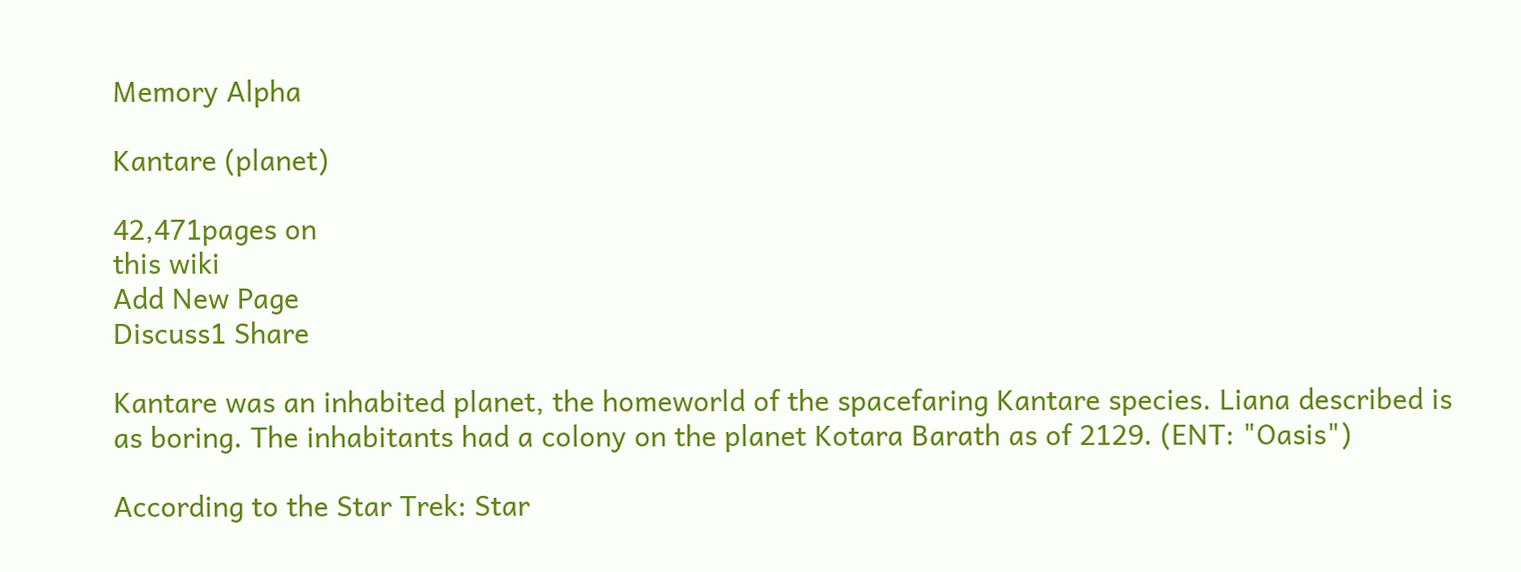Memory Alpha

Kantare (planet)

42,471pages on
this wiki
Add New Page
Discuss1 Share

Kantare was an inhabited planet, the homeworld of the spacefaring Kantare species. Liana described is as boring. The inhabitants had a colony on the planet Kotara Barath as of 2129. (ENT: "Oasis")

According to the Star Trek: Star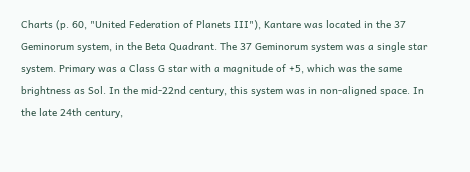Charts (p. 60, "United Federation of Planets III"), Kantare was located in the 37 Geminorum system, in the Beta Quadrant. The 37 Geminorum system was a single star system. Primary was a Class G star with a magnitude of +5, which was the same brightness as Sol. In the mid-22nd century, this system was in non-aligned space. In the late 24th century,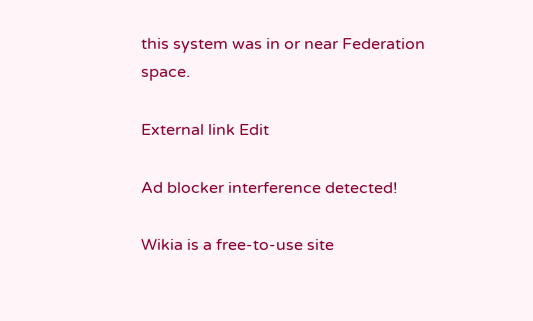this system was in or near Federation space.

External link Edit

Ad blocker interference detected!

Wikia is a free-to-use site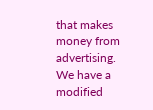that makes money from advertising. We have a modified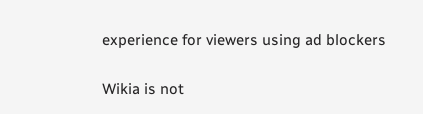experience for viewers using ad blockers

Wikia is not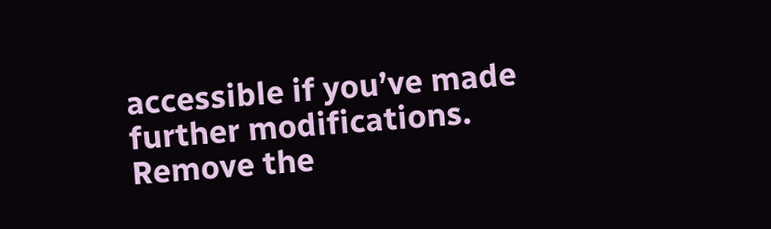accessible if you’ve made further modifications. Remove the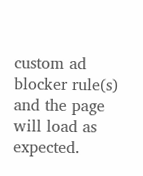custom ad blocker rule(s) and the page will load as expected.